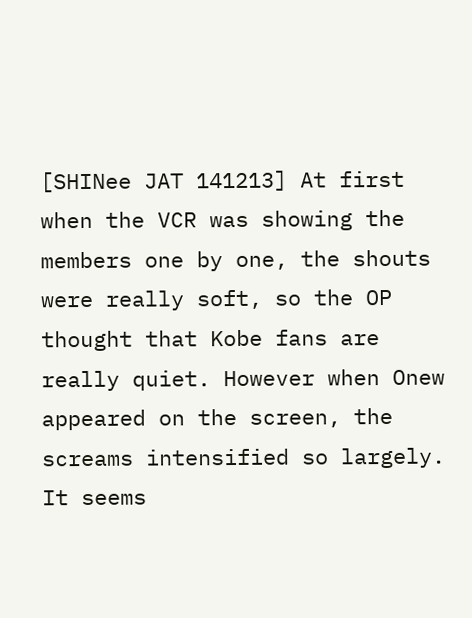[SHINee JAT 141213] At first when the VCR was showing the members one by one, the shouts were really soft, so the OP thought that Kobe fans are really quiet. However when Onew appeared on the screen, the screams intensified so largely. It seems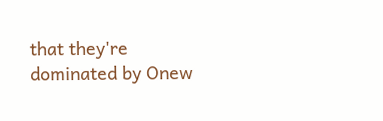that they're dominated by Onew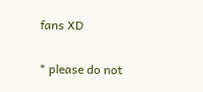fans XD

* please do not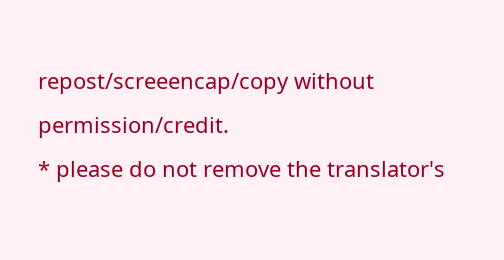repost/screeencap/copy without permission/credit.
* please do not remove the translator's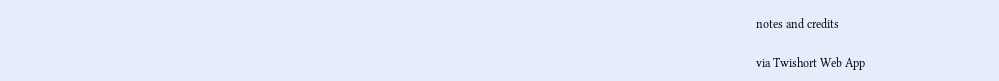notes and credits

via Twishort Web App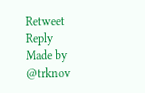Retweet Reply
Made by @trknov